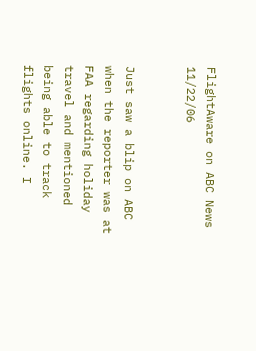FlightAware on ABC News 11/22/06


Just saw a blip on ABC when the reporter was at FAA regarding holiday travel and mentioned being able to track flights online. I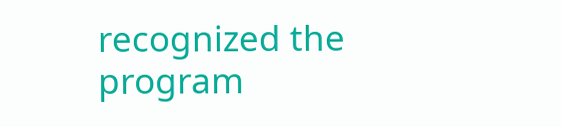recognized the program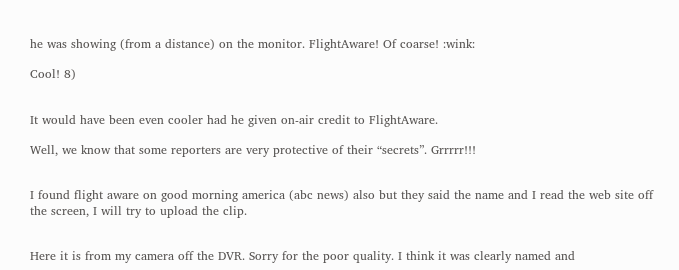he was showing (from a distance) on the monitor. FlightAware! Of coarse! :wink:

Cool! 8)


It would have been even cooler had he given on-air credit to FlightAware.

Well, we know that some reporters are very protective of their “secrets”. Grrrrr!!!


I found flight aware on good morning america (abc news) also but they said the name and I read the web site off the screen, I will try to upload the clip.


Here it is from my camera off the DVR. Sorry for the poor quality. I think it was clearly named and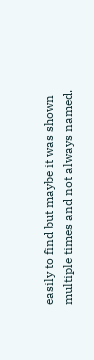easily to find but maybe it was shown multiple times and not always named.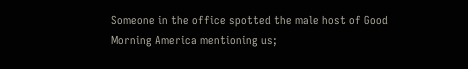Someone in the office spotted the male host of Good Morning America mentioning us;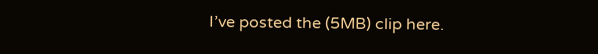I’ve posted the (5MB) clip here.